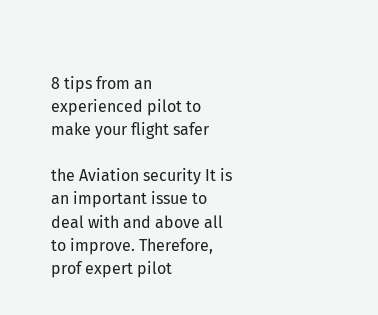8 tips from an experienced pilot to make your flight safer

the Aviation security It is an important issue to deal with and above all to improve. Therefore, prof expert pilot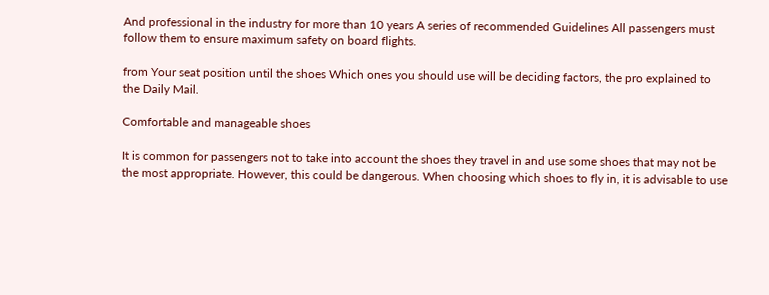And professional in the industry for more than 10 years A series of recommended Guidelines All passengers must follow them to ensure maximum safety on board flights.

from Your seat position until the shoes Which ones you should use will be deciding factors, the pro explained to the Daily Mail.

Comfortable and manageable shoes

It is common for passengers not to take into account the shoes they travel in and use some shoes that may not be the most appropriate. However, this could be dangerous. When choosing which shoes to fly in, it is advisable to use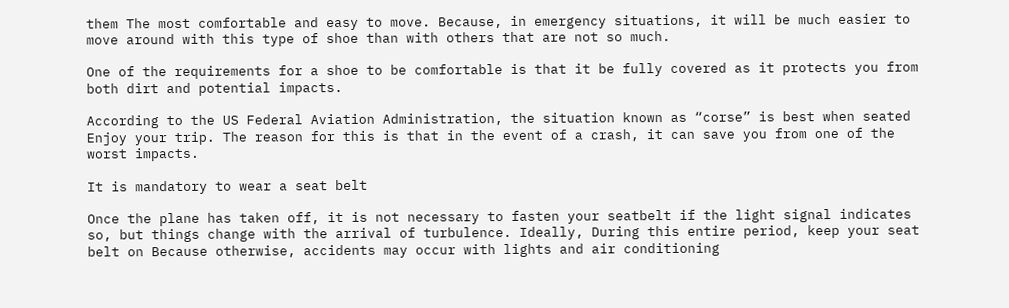them The most comfortable and easy to move. Because, in emergency situations, it will be much easier to move around with this type of shoe than with others that are not so much.

One of the requirements for a shoe to be comfortable is that it be fully covered as it protects you from both dirt and potential impacts.

According to the US Federal Aviation Administration, the situation known as “corse” is best when seated Enjoy your trip. The reason for this is that in the event of a crash, it can save you from one of the worst impacts.

It is mandatory to wear a seat belt

Once the plane has taken off, it is not necessary to fasten your seatbelt if the light signal indicates so, but things change with the arrival of turbulence. Ideally, During this entire period, keep your seat belt on Because otherwise, accidents may occur with lights and air conditioning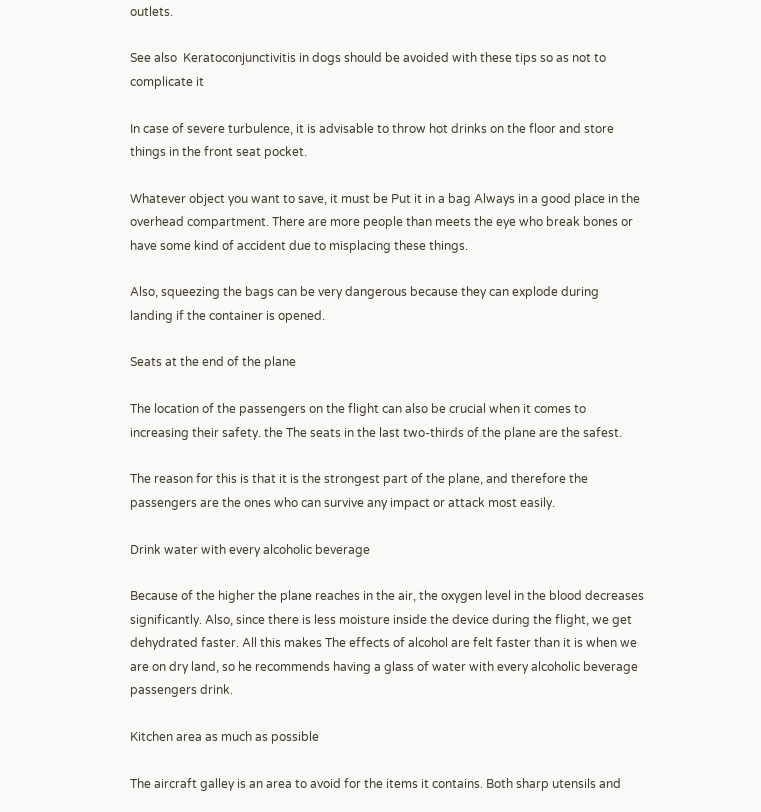outlets.

See also  Keratoconjunctivitis in dogs should be avoided with these tips so as not to complicate it

In case of severe turbulence, it is advisable to throw hot drinks on the floor and store things in the front seat pocket.

Whatever object you want to save, it must be Put it in a bag Always in a good place in the overhead compartment. There are more people than meets the eye who break bones or have some kind of accident due to misplacing these things.

Also, squeezing the bags can be very dangerous because they can explode during landing if the container is opened.

Seats at the end of the plane

The location of the passengers on the flight can also be crucial when it comes to increasing their safety. the The seats in the last two-thirds of the plane are the safest.

The reason for this is that it is the strongest part of the plane, and therefore the passengers are the ones who can survive any impact or attack most easily.

Drink water with every alcoholic beverage

Because of the higher the plane reaches in the air, the oxygen level in the blood decreases significantly. Also, since there is less moisture inside the device during the flight, we get dehydrated faster. All this makes The effects of alcohol are felt faster than it is when we are on dry land, so he recommends having a glass of water with every alcoholic beverage passengers drink.

Kitchen area as much as possible

The aircraft galley is an area to avoid for the items it contains. Both sharp utensils and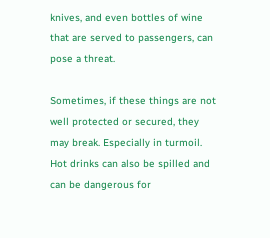knives, and even bottles of wine that are served to passengers, can pose a threat.

Sometimes, if these things are not well protected or secured, they may break. Especially in turmoil. Hot drinks can also be spilled and can be dangerous for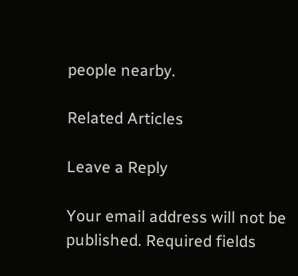people nearby.

Related Articles

Leave a Reply

Your email address will not be published. Required fields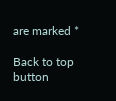are marked *

Back to top button